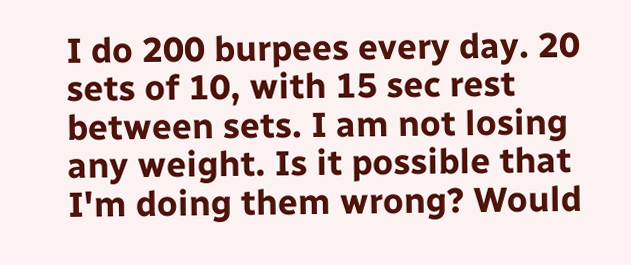I do 200 burpees every day. 20 sets of 10, with 15 sec rest between sets. I am not losing any weight. Is it possible that I'm doing them wrong? Would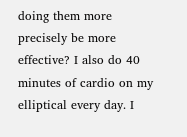doing them more precisely be more effective? I also do 40 minutes of cardio on my elliptical every day. I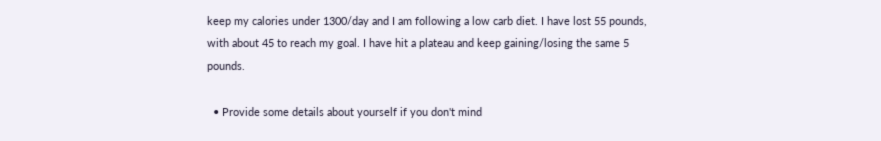keep my calories under 1300/day and I am following a low carb diet. I have lost 55 pounds, with about 45 to reach my goal. I have hit a plateau and keep gaining/losing the same 5 pounds.

  • Provide some details about yourself if you don't mind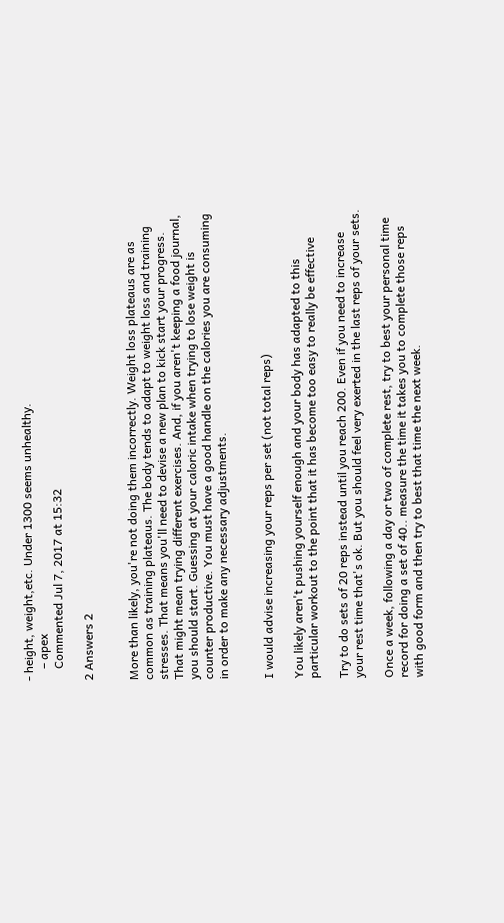- height, weight,etc. Under 1300 seems unhealthy.
    – apex
    Commented Jul 7, 2017 at 15:32

2 Answers 2


More than likely, you're not doing them incorrectly. Weight loss plateaus are as common as training plateaus. The body tends to adapt to weight loss and training stresses. That means you'll need to devise a new plan to kick start your progress. That might mean trying different exercises. And, if you aren't keeping a food journal, you should start. Guessing at your caloric intake when trying to lose weight is counter productive. You must have a good handle on the calories you are consuming in order to make any necessary adjustments.


I would advise increasing your reps per set (not total reps)

You likely aren't pushing yourself enough and your body has adapted to this particular workout to the point that it has become too easy to really be effective

Try to do sets of 20 reps instead until you reach 200. Even if you need to increase your rest time that's ok. But you should feel very exerted in the last reps of your sets.

Once a week, following a day or two of complete rest, try to best your personal time record for doing a set of 40.. measure the time it takes you to complete those reps with good form and then try to best that time the next week.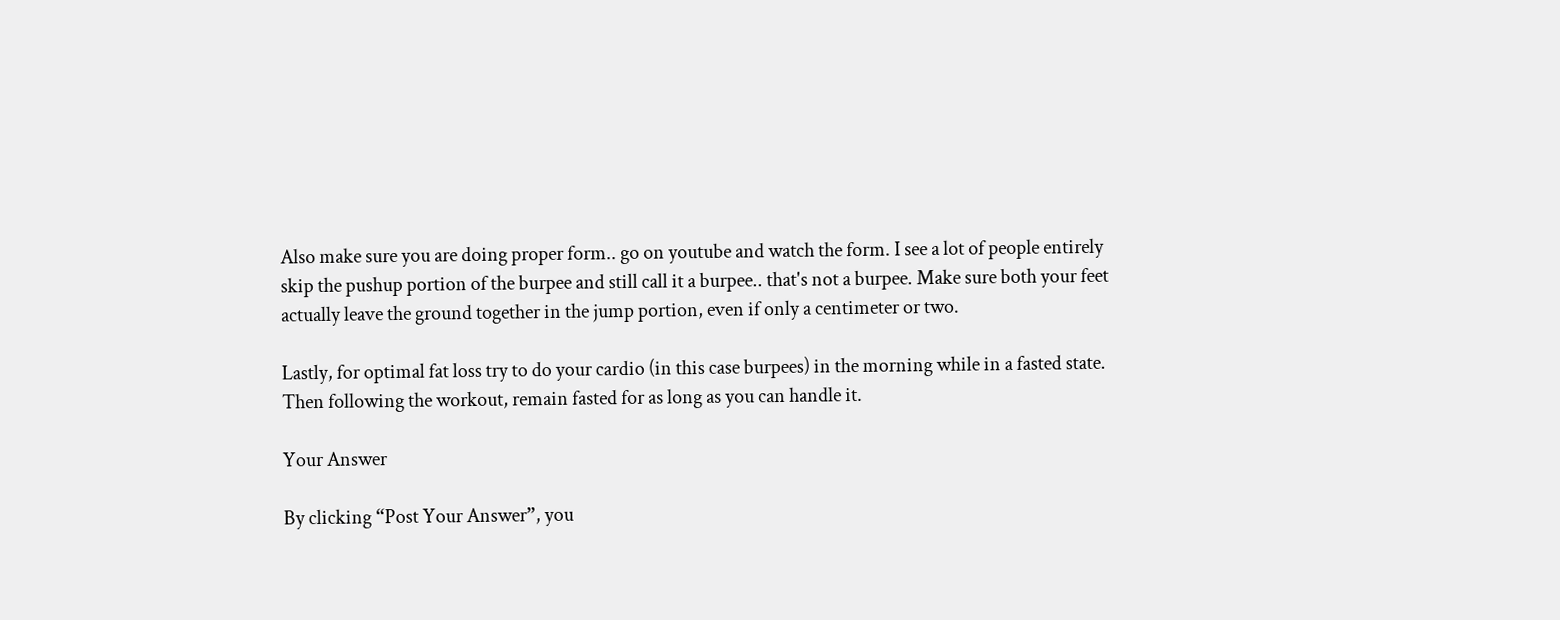Also make sure you are doing proper form.. go on youtube and watch the form. I see a lot of people entirely skip the pushup portion of the burpee and still call it a burpee.. that's not a burpee. Make sure both your feet actually leave the ground together in the jump portion, even if only a centimeter or two.

Lastly, for optimal fat loss try to do your cardio (in this case burpees) in the morning while in a fasted state. Then following the workout, remain fasted for as long as you can handle it.

Your Answer

By clicking “Post Your Answer”, you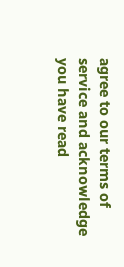agree to our terms of service and acknowledge you have read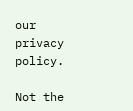our privacy policy.

Not the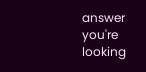answer you're looking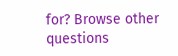for? Browse other questions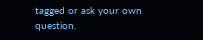tagged or ask your own question.